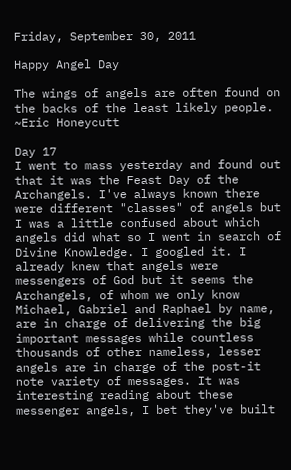Friday, September 30, 2011

Happy Angel Day

The wings of angels are often found on the backs of the least likely people. ~Eric Honeycutt

Day 17
I went to mass yesterday and found out that it was the Feast Day of the Archangels. I've always known there were different "classes" of angels but I was a little confused about which angels did what so I went in search of Divine Knowledge. I googled it. I already knew that angels were messengers of God but it seems the Archangels, of whom we only know Michael, Gabriel and Raphael by name, are in charge of delivering the big important messages while countless thousands of other nameless, lesser angels are in charge of the post-it note variety of messages. It was interesting reading about these messenger angels, I bet they've built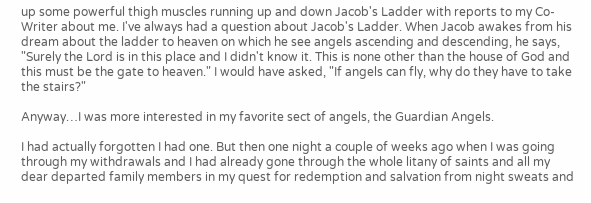up some powerful thigh muscles running up and down Jacob's Ladder with reports to my Co-Writer about me. I've always had a question about Jacob's Ladder. When Jacob awakes from his dream about the ladder to heaven on which he see angels ascending and descending, he says, "Surely the Lord is in this place and I didn't know it. This is none other than the house of God and this must be the gate to heaven." I would have asked, "If angels can fly, why do they have to take the stairs?"

Anyway…I was more interested in my favorite sect of angels, the Guardian Angels.

I had actually forgotten I had one. But then one night a couple of weeks ago when I was going through my withdrawals and I had already gone through the whole litany of saints and all my dear departed family members in my quest for redemption and salvation from night sweats and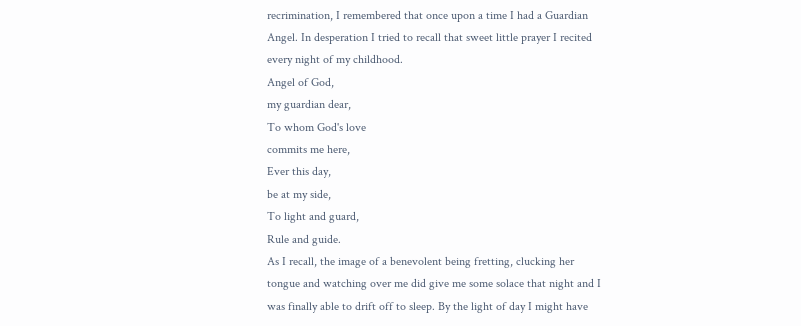recrimination, I remembered that once upon a time I had a Guardian Angel. In desperation I tried to recall that sweet little prayer I recited every night of my childhood.
Angel of God,
my guardian dear,
To whom God's love
commits me here,
Ever this day,
be at my side,
To light and guard,
Rule and guide.
As I recall, the image of a benevolent being fretting, clucking her tongue and watching over me did give me some solace that night and I was finally able to drift off to sleep. By the light of day I might have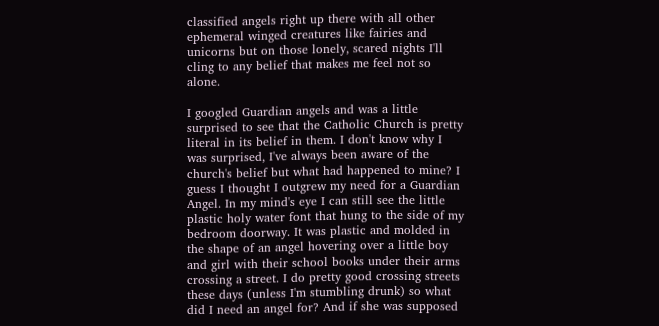classified angels right up there with all other ephemeral winged creatures like fairies and unicorns but on those lonely, scared nights I'll cling to any belief that makes me feel not so alone.

I googled Guardian angels and was a little surprised to see that the Catholic Church is pretty literal in its belief in them. I don't know why I was surprised, I've always been aware of the church's belief but what had happened to mine? I guess I thought I outgrew my need for a Guardian Angel. In my mind's eye I can still see the little plastic holy water font that hung to the side of my bedroom doorway. It was plastic and molded in the shape of an angel hovering over a little boy and girl with their school books under their arms crossing a street. I do pretty good crossing streets these days (unless I'm stumbling drunk) so what did I need an angel for? And if she was supposed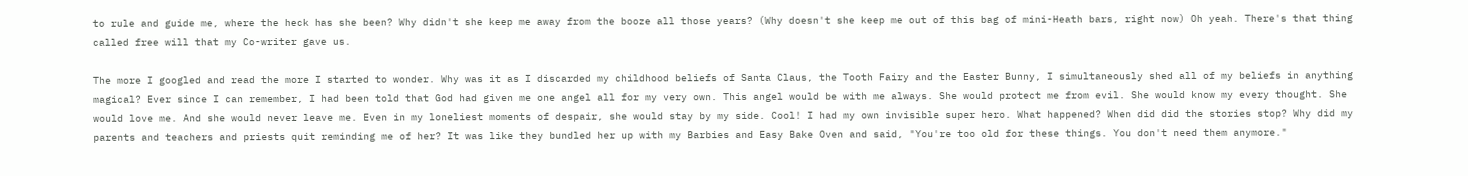to rule and guide me, where the heck has she been? Why didn't she keep me away from the booze all those years? (Why doesn't she keep me out of this bag of mini-Heath bars, right now) Oh yeah. There's that thing called free will that my Co-writer gave us.

The more I googled and read the more I started to wonder. Why was it as I discarded my childhood beliefs of Santa Claus, the Tooth Fairy and the Easter Bunny, I simultaneously shed all of my beliefs in anything magical? Ever since I can remember, I had been told that God had given me one angel all for my very own. This angel would be with me always. She would protect me from evil. She would know my every thought. She would love me. And she would never leave me. Even in my loneliest moments of despair, she would stay by my side. Cool! I had my own invisible super hero. What happened? When did did the stories stop? Why did my parents and teachers and priests quit reminding me of her? It was like they bundled her up with my Barbies and Easy Bake Oven and said, "You're too old for these things. You don't need them anymore."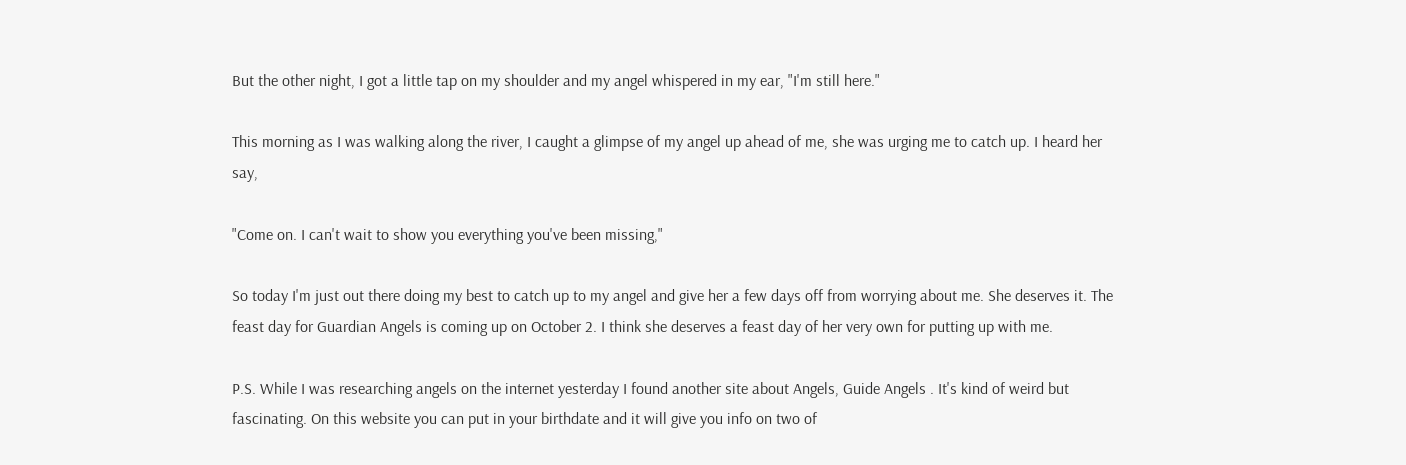But the other night, I got a little tap on my shoulder and my angel whispered in my ear, "I'm still here."

This morning as I was walking along the river, I caught a glimpse of my angel up ahead of me, she was urging me to catch up. I heard her say,

"Come on. I can't wait to show you everything you've been missing,"

So today I'm just out there doing my best to catch up to my angel and give her a few days off from worrying about me. She deserves it. The feast day for Guardian Angels is coming up on October 2. I think she deserves a feast day of her very own for putting up with me.

P.S. While I was researching angels on the internet yesterday I found another site about Angels, Guide Angels . It's kind of weird but fascinating. On this website you can put in your birthdate and it will give you info on two of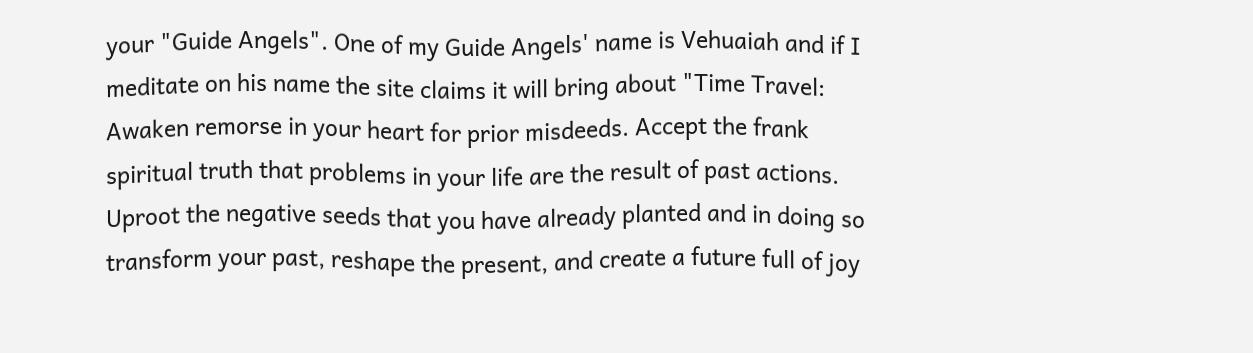your "Guide Angels". One of my Guide Angels' name is Vehuaiah and if I meditate on his name the site claims it will bring about "Time Travel: Awaken remorse in your heart for prior misdeeds. Accept the frank spiritual truth that problems in your life are the result of past actions. Uproot the negative seeds that you have already planted and in doing so transform your past, reshape the present, and create a future full of joy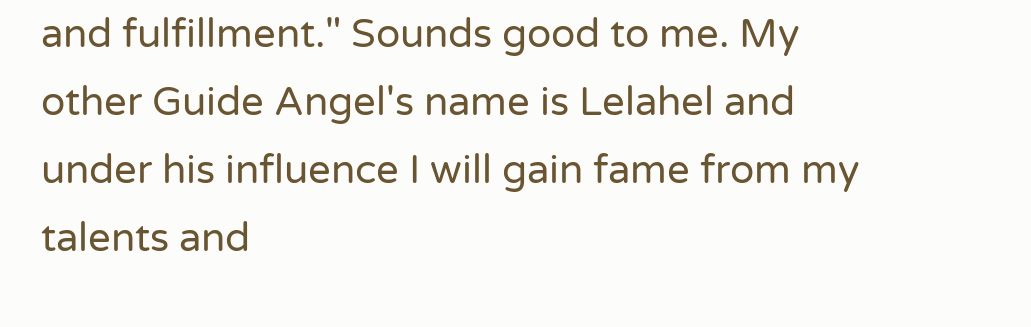and fulfillment." Sounds good to me. My other Guide Angel's name is Lelahel and under his influence I will gain fame from my talents and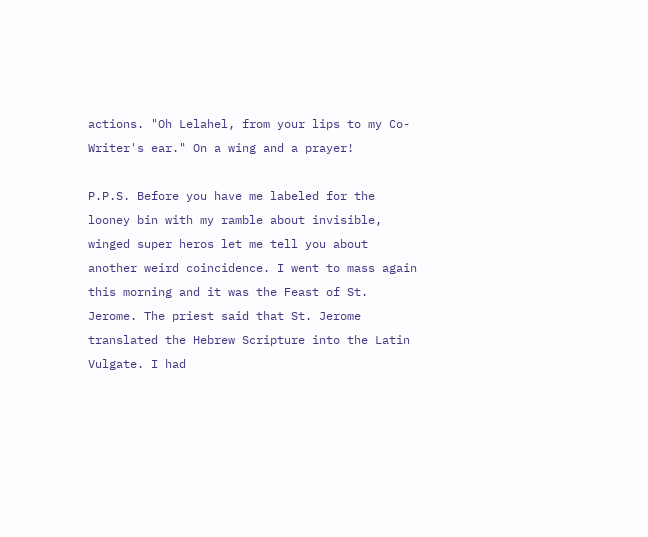actions. "Oh Lelahel, from your lips to my Co-Writer's ear." On a wing and a prayer!

P.P.S. Before you have me labeled for the looney bin with my ramble about invisible, winged super heros let me tell you about another weird coincidence. I went to mass again this morning and it was the Feast of St. Jerome. The priest said that St. Jerome translated the Hebrew Scripture into the Latin Vulgate. I had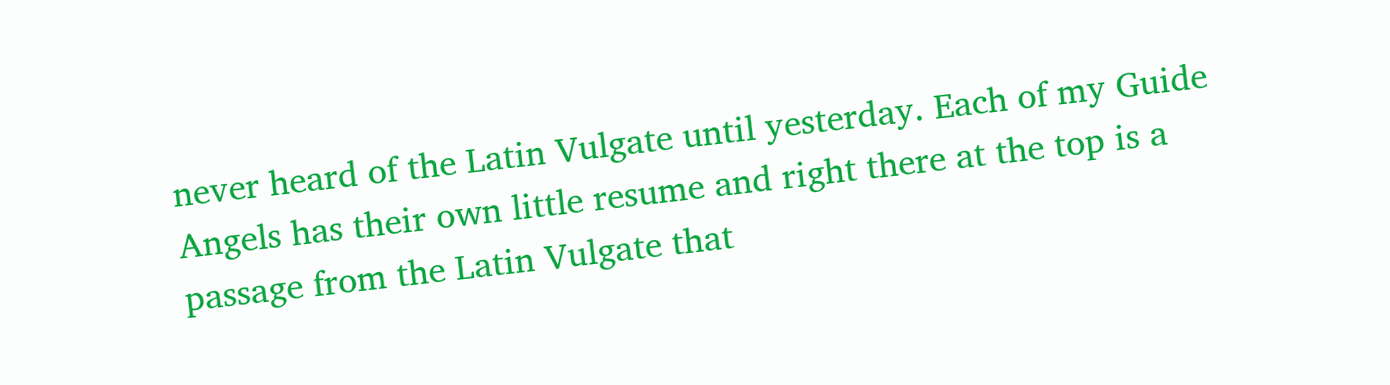never heard of the Latin Vulgate until yesterday. Each of my Guide Angels has their own little resume and right there at the top is a passage from the Latin Vulgate that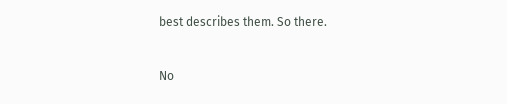best describes them. So there.


No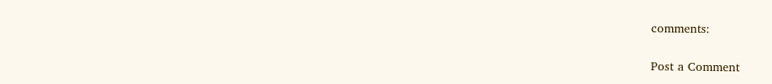comments:

Post a Comment